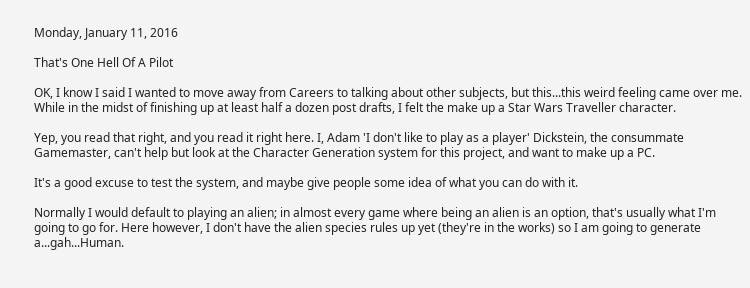Monday, January 11, 2016

That's One Hell Of A Pilot

OK, I know I said I wanted to move away from Careers to talking about other subjects, but this...this weird feeling came over me. While in the midst of finishing up at least half a dozen post drafts, I felt the make up a Star Wars Traveller character.

Yep, you read that right, and you read it right here. I, Adam 'I don't like to play as a player' Dickstein, the consummate Gamemaster, can't help but look at the Character Generation system for this project, and want to make up a PC.

It's a good excuse to test the system, and maybe give people some idea of what you can do with it.

Normally I would default to playing an alien; in almost every game where being an alien is an option, that's usually what I'm going to go for. Here however, I don't have the alien species rules up yet (they're in the works) so I am going to generate a...gah...Human.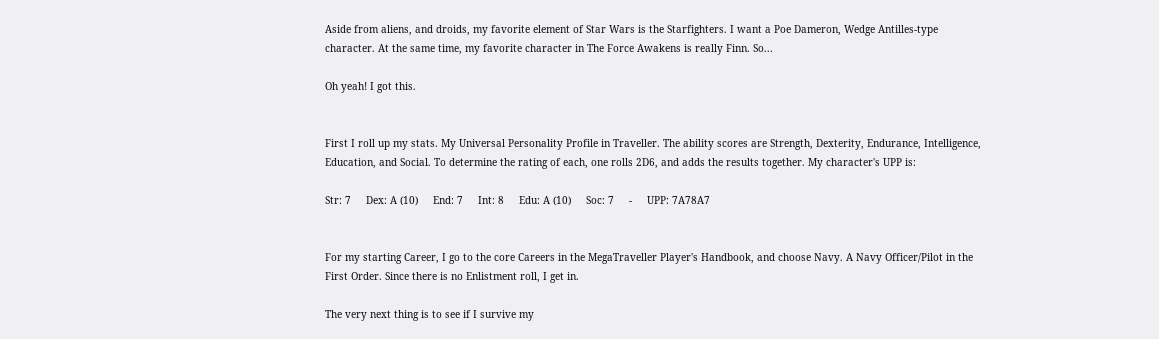Aside from aliens, and droids, my favorite element of Star Wars is the Starfighters. I want a Poe Dameron, Wedge Antilles-type character. At the same time, my favorite character in The Force Awakens is really Finn. So...

Oh yeah! I got this.


First I roll up my stats. My Universal Personality Profile in Traveller. The ability scores are Strength, Dexterity, Endurance, Intelligence, Education, and Social. To determine the rating of each, one rolls 2D6, and adds the results together. My character's UPP is:

Str: 7     Dex: A (10)     End: 7     Int: 8     Edu: A (10)     Soc: 7     -     UPP: 7A78A7


For my starting Career, I go to the core Careers in the MegaTraveller Player's Handbook, and choose Navy. A Navy Officer/Pilot in the First Order. Since there is no Enlistment roll, I get in.

The very next thing is to see if I survive my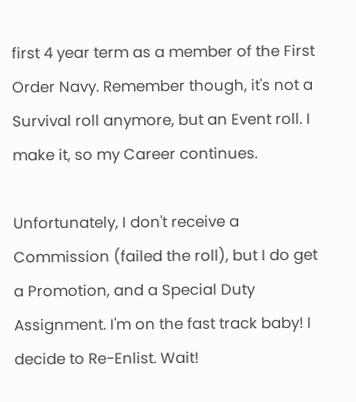first 4 year term as a member of the First Order Navy. Remember though, it's not a Survival roll anymore, but an Event roll. I make it, so my Career continues.

Unfortunately, I don't receive a Commission (failed the roll), but I do get a Promotion, and a Special Duty Assignment. I'm on the fast track baby! I decide to Re-Enlist. Wait!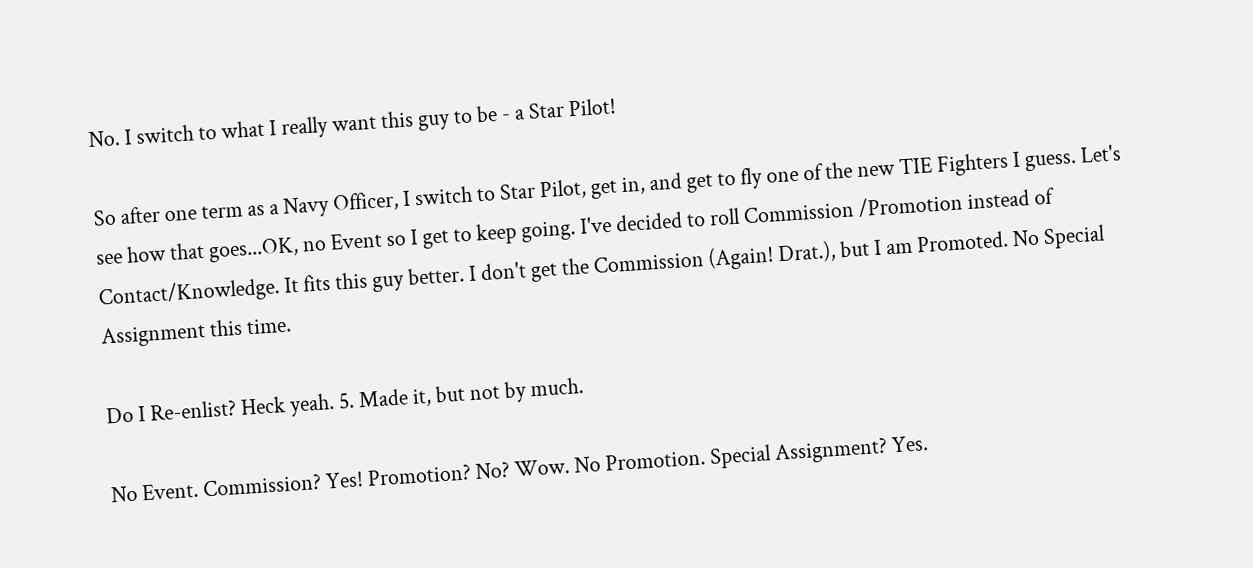No. I switch to what I really want this guy to be - a Star Pilot!

So after one term as a Navy Officer, I switch to Star Pilot, get in, and get to fly one of the new TIE Fighters I guess. Let's see how that goes...OK, no Event so I get to keep going. I've decided to roll Commission /Promotion instead of Contact/Knowledge. It fits this guy better. I don't get the Commission (Again! Drat.), but I am Promoted. No Special Assignment this time.

Do I Re-enlist? Heck yeah. 5. Made it, but not by much.

No Event. Commission? Yes! Promotion? No? Wow. No Promotion. Special Assignment? Yes.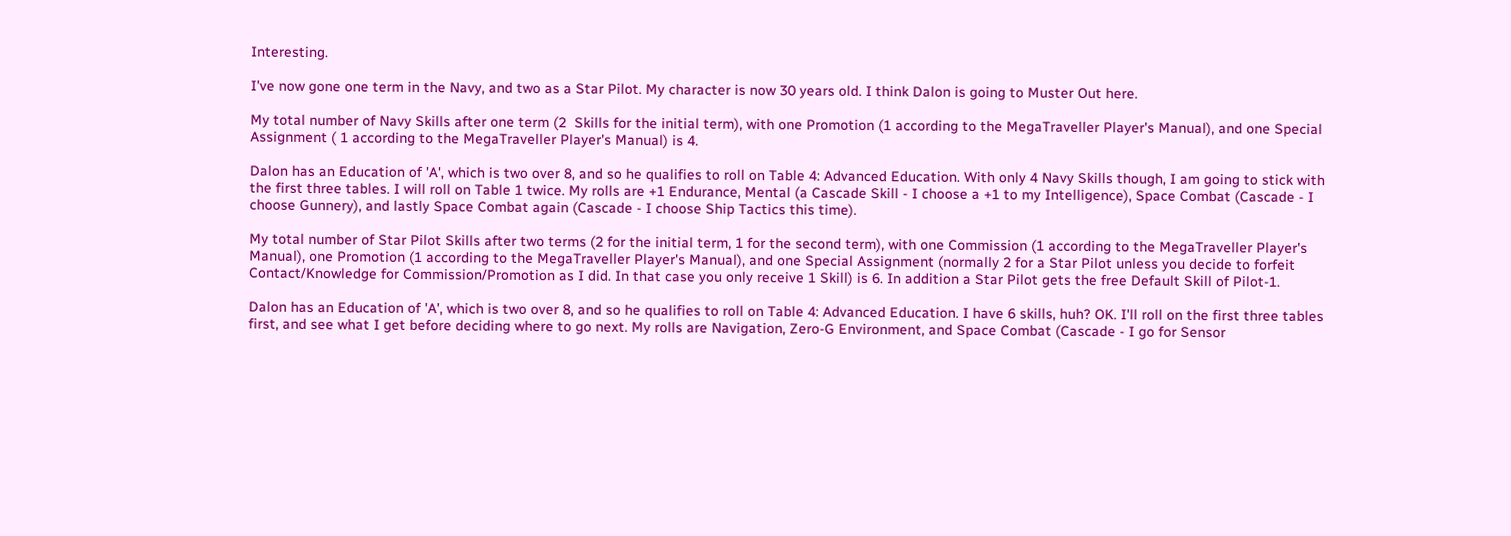Interesting.

I've now gone one term in the Navy, and two as a Star Pilot. My character is now 30 years old. I think Dalon is going to Muster Out here.

My total number of Navy Skills after one term (2  Skills for the initial term), with one Promotion (1 according to the MegaTraveller Player's Manual), and one Special Assignment ( 1 according to the MegaTraveller Player's Manual) is 4.

Dalon has an Education of 'A', which is two over 8, and so he qualifies to roll on Table 4: Advanced Education. With only 4 Navy Skills though, I am going to stick with the first three tables. I will roll on Table 1 twice. My rolls are +1 Endurance, Mental (a Cascade Skill - I choose a +1 to my Intelligence), Space Combat (Cascade - I choose Gunnery), and lastly Space Combat again (Cascade - I choose Ship Tactics this time).

My total number of Star Pilot Skills after two terms (2 for the initial term, 1 for the second term), with one Commission (1 according to the MegaTraveller Player's Manual), one Promotion (1 according to the MegaTraveller Player's Manual), and one Special Assignment (normally 2 for a Star Pilot unless you decide to forfeit Contact/Knowledge for Commission/Promotion as I did. In that case you only receive 1 Skill) is 6. In addition a Star Pilot gets the free Default Skill of Pilot-1.

Dalon has an Education of 'A', which is two over 8, and so he qualifies to roll on Table 4: Advanced Education. I have 6 skills, huh? OK. I'll roll on the first three tables first, and see what I get before deciding where to go next. My rolls are Navigation, Zero-G Environment, and Space Combat (Cascade - I go for Sensor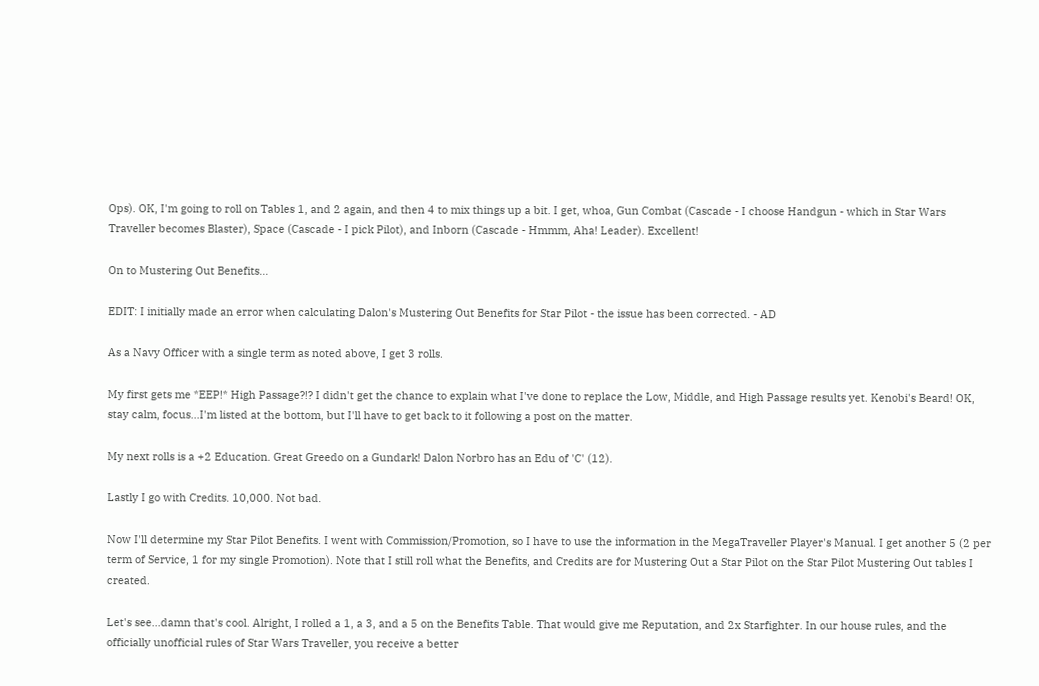Ops). OK, I'm going to roll on Tables 1, and 2 again, and then 4 to mix things up a bit. I get, whoa, Gun Combat (Cascade - I choose Handgun - which in Star Wars Traveller becomes Blaster), Space (Cascade - I pick Pilot), and Inborn (Cascade - Hmmm, Aha! Leader). Excellent!

On to Mustering Out Benefits...

EDIT: I initially made an error when calculating Dalon's Mustering Out Benefits for Star Pilot - the issue has been corrected. - AD

As a Navy Officer with a single term as noted above, I get 3 rolls.

My first gets me *EEP!* High Passage?!? I didn't get the chance to explain what I've done to replace the Low, Middle, and High Passage results yet. Kenobi's Beard! OK, stay calm, focus...I'm listed at the bottom, but I'll have to get back to it following a post on the matter.

My next rolls is a +2 Education. Great Greedo on a Gundark! Dalon Norbro has an Edu of 'C' (12).

Lastly I go with Credits. 10,000. Not bad.

Now I'll determine my Star Pilot Benefits. I went with Commission/Promotion, so I have to use the information in the MegaTraveller Player's Manual. I get another 5 (2 per term of Service, 1 for my single Promotion). Note that I still roll what the Benefits, and Credits are for Mustering Out a Star Pilot on the Star Pilot Mustering Out tables I created.

Let's see...damn that's cool. Alright, I rolled a 1, a 3, and a 5 on the Benefits Table. That would give me Reputation, and 2x Starfighter. In our house rules, and the officially unofficial rules of Star Wars Traveller, you receive a better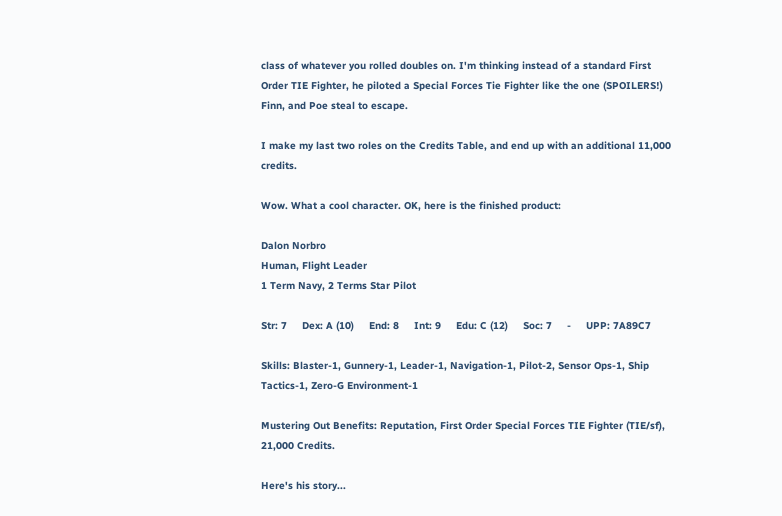class of whatever you rolled doubles on. I'm thinking instead of a standard First Order TIE Fighter, he piloted a Special Forces Tie Fighter like the one (SPOILERS!) Finn, and Poe steal to escape.

I make my last two roles on the Credits Table, and end up with an additional 11,000 credits.

Wow. What a cool character. OK, here is the finished product:

Dalon Norbro
Human, Flight Leader
1 Term Navy, 2 Terms Star Pilot

Str: 7     Dex: A (10)     End: 8     Int: 9     Edu: C (12)     Soc: 7     -     UPP: 7A89C7

Skills: Blaster-1, Gunnery-1, Leader-1, Navigation-1, Pilot-2, Sensor Ops-1, Ship Tactics-1, Zero-G Environment-1

Mustering Out Benefits: Reputation, First Order Special Forces TIE Fighter (TIE/sf), 21,000 Credits.

Here's his story...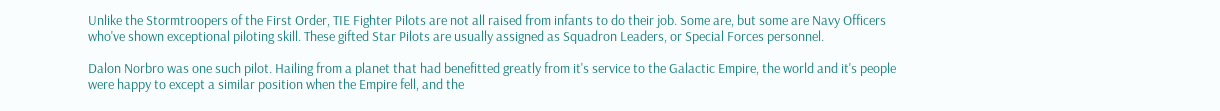Unlike the Stormtroopers of the First Order, TIE Fighter Pilots are not all raised from infants to do their job. Some are, but some are Navy Officers who've shown exceptional piloting skill. These gifted Star Pilots are usually assigned as Squadron Leaders, or Special Forces personnel.

Dalon Norbro was one such pilot. Hailing from a planet that had benefitted greatly from it's service to the Galactic Empire, the world and it's people were happy to except a similar position when the Empire fell, and the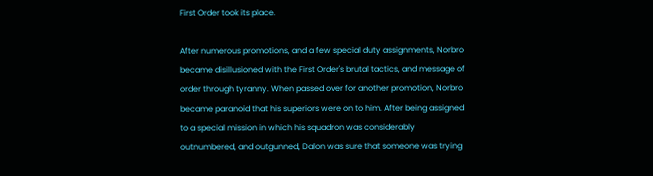First Order took its place.

After numerous promotions, and a few special duty assignments, Norbro became disillusioned with the First Order's brutal tactics, and message of order through tyranny. When passed over for another promotion, Norbro became paranoid that his superiors were on to him. After being assigned to a special mission in which his squadron was considerably outnumbered, and outgunned, Dalon was sure that someone was trying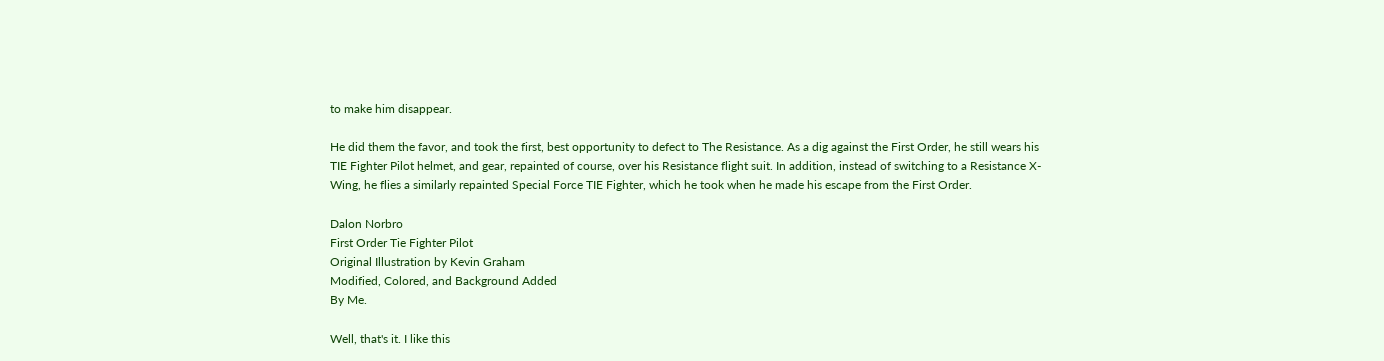to make him disappear.

He did them the favor, and took the first, best opportunity to defect to The Resistance. As a dig against the First Order, he still wears his TIE Fighter Pilot helmet, and gear, repainted of course, over his Resistance flight suit. In addition, instead of switching to a Resistance X-Wing, he flies a similarly repainted Special Force TIE Fighter, which he took when he made his escape from the First Order.

Dalon Norbro
First Order Tie Fighter Pilot
Original Illustration by Kevin Graham
Modified, Colored, and Background Added
By Me.

Well, that's it. I like this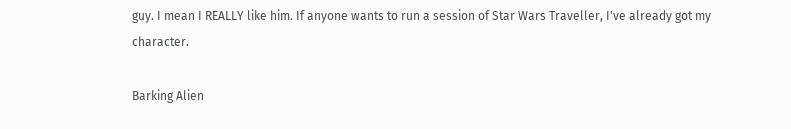guy. I mean I REALLY like him. If anyone wants to run a session of Star Wars Traveller, I've already got my character.

Barking Alien